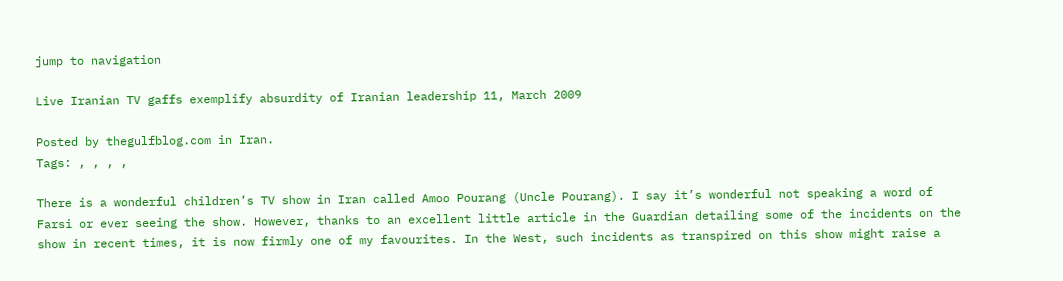jump to navigation

Live Iranian TV gaffs exemplify absurdity of Iranian leadership 11, March 2009

Posted by thegulfblog.com in Iran.
Tags: , , , ,

There is a wonderful children’s TV show in Iran called Amoo Pourang (Uncle Pourang). I say it’s wonderful not speaking a word of Farsi or ever seeing the show. However, thanks to an excellent little article in the Guardian detailing some of the incidents on the show in recent times, it is now firmly one of my favourites. In the West, such incidents as transpired on this show might raise a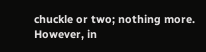chuckle or two; nothing more. However, in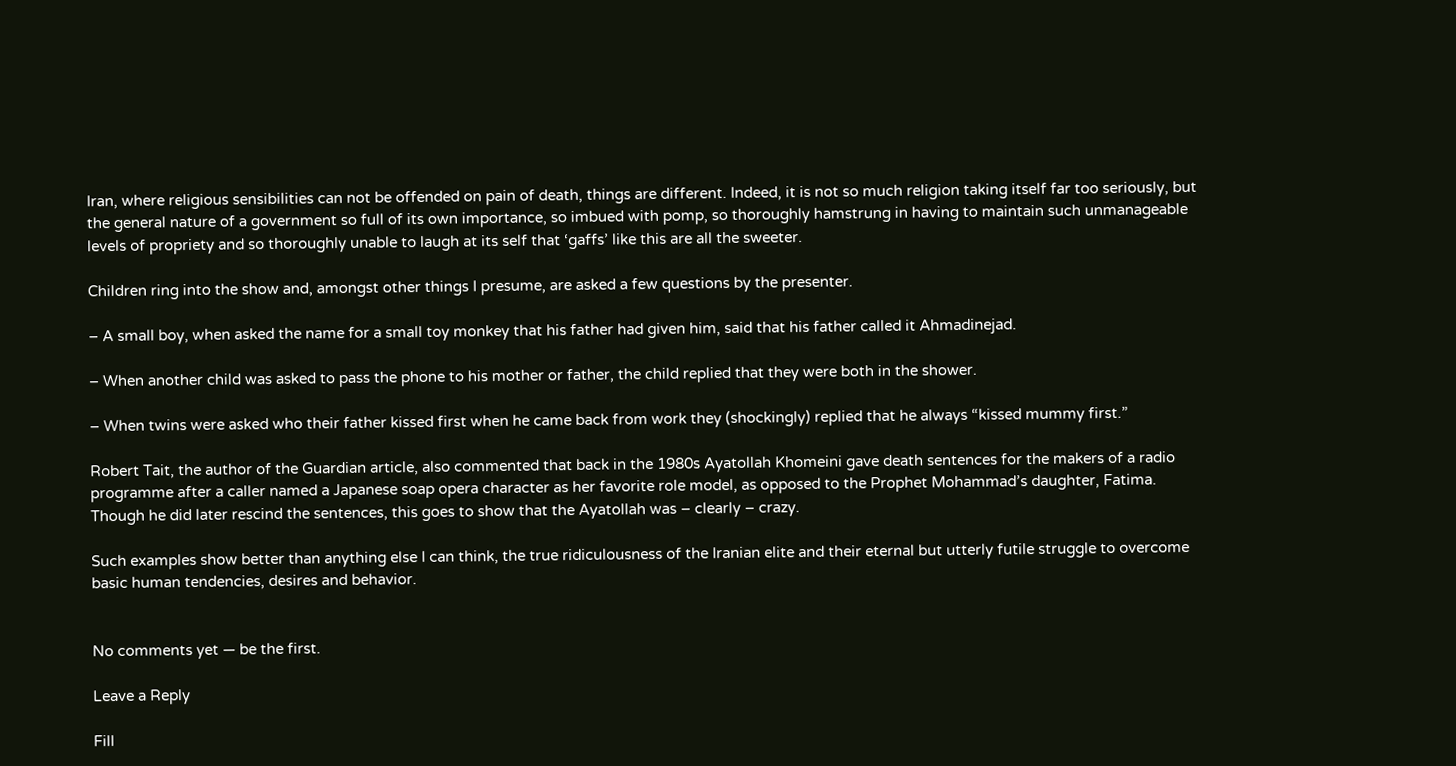Iran, where religious sensibilities can not be offended on pain of death, things are different. Indeed, it is not so much religion taking itself far too seriously, but the general nature of a government so full of its own importance, so imbued with pomp, so thoroughly hamstrung in having to maintain such unmanageable levels of propriety and so thoroughly unable to laugh at its self that ‘gaffs’ like this are all the sweeter.

Children ring into the show and, amongst other things I presume, are asked a few questions by the presenter.

– A small boy, when asked the name for a small toy monkey that his father had given him, said that his father called it Ahmadinejad.

– When another child was asked to pass the phone to his mother or father, the child replied that they were both in the shower.

– When twins were asked who their father kissed first when he came back from work they (shockingly) replied that he always “kissed mummy first.”

Robert Tait, the author of the Guardian article, also commented that back in the 1980s Ayatollah Khomeini gave death sentences for the makers of a radio programme after a caller named a Japanese soap opera character as her favorite role model, as opposed to the Prophet Mohammad’s daughter, Fatima. Though he did later rescind the sentences, this goes to show that the Ayatollah was – clearly – crazy.

Such examples show better than anything else I can think, the true ridiculousness of the Iranian elite and their eternal but utterly futile struggle to overcome basic human tendencies, desires and behavior.


No comments yet — be the first.

Leave a Reply

Fill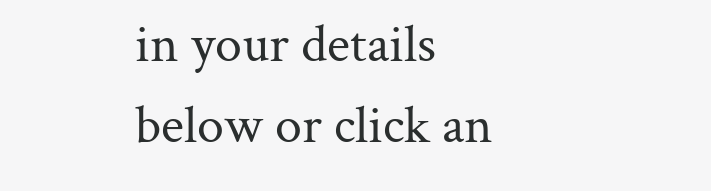in your details below or click an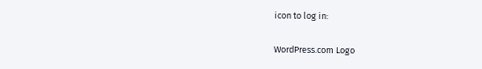icon to log in:

WordPress.com Logo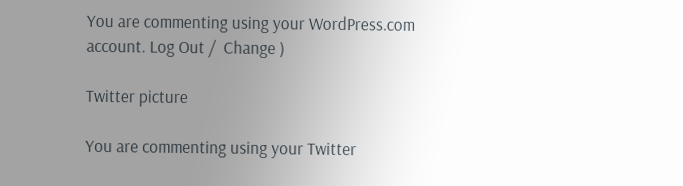You are commenting using your WordPress.com account. Log Out /  Change )

Twitter picture

You are commenting using your Twitter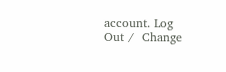account. Log Out /  Change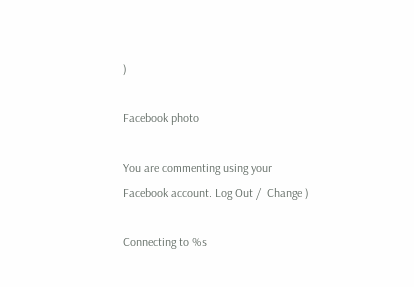)

Facebook photo

You are commenting using your Facebook account. Log Out /  Change )

Connecting to %s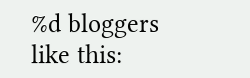%d bloggers like this: